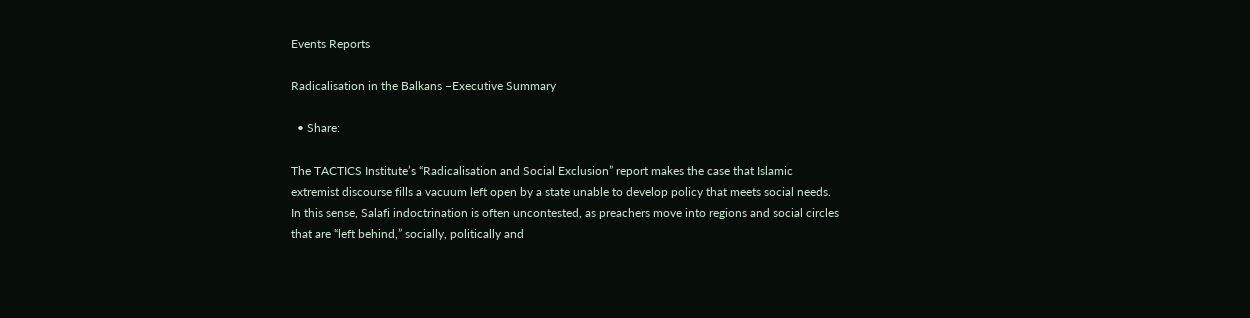Events Reports

Radicalisation in the Balkans –Executive Summary

  • Share:

The TACTICS Institute’s “Radicalisation and Social Exclusion” report makes the case that Islamic extremist discourse fills a vacuum left open by a state unable to develop policy that meets social needs. In this sense, Salafi indoctrination is often uncontested, as preachers move into regions and social circles that are “left behind,” socially, politically and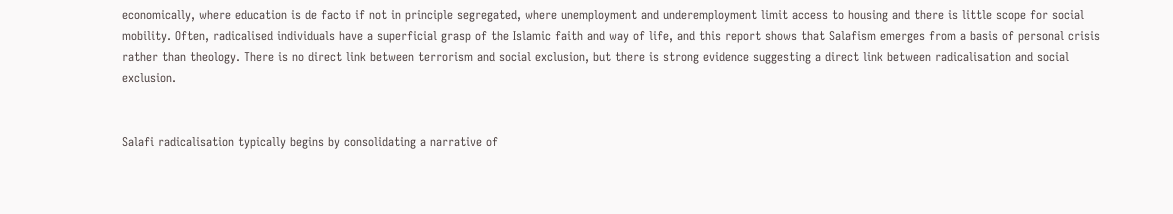economically, where education is de facto if not in principle segregated, where unemployment and underemployment limit access to housing and there is little scope for social mobility. Often, radicalised individuals have a superficial grasp of the Islamic faith and way of life, and this report shows that Salafism emerges from a basis of personal crisis rather than theology. There is no direct link between terrorism and social exclusion, but there is strong evidence suggesting a direct link between radicalisation and social exclusion.


Salafi radicalisation typically begins by consolidating a narrative of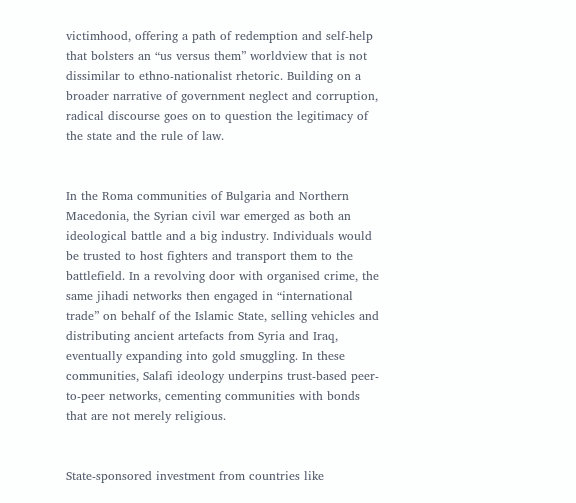victimhood, offering a path of redemption and self-help that bolsters an “us versus them” worldview that is not dissimilar to ethno-nationalist rhetoric. Building on a broader narrative of government neglect and corruption, radical discourse goes on to question the legitimacy of the state and the rule of law.


In the Roma communities of Bulgaria and Northern Macedonia, the Syrian civil war emerged as both an ideological battle and a big industry. Individuals would be trusted to host fighters and transport them to the battlefield. In a revolving door with organised crime, the same jihadi networks then engaged in “international trade” on behalf of the Islamic State, selling vehicles and distributing ancient artefacts from Syria and Iraq, eventually expanding into gold smuggling. In these communities, Salafi ideology underpins trust-based peer-to-peer networks, cementing communities with bonds that are not merely religious.


State-sponsored investment from countries like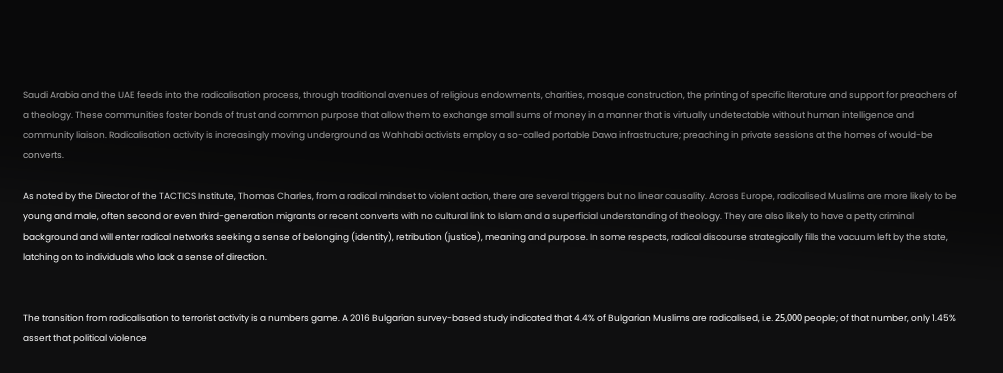Saudi Arabia and the UAE feeds into the radicalisation process, through traditional avenues of religious endowments, charities, mosque construction, the printing of specific literature and support for preachers of a theology. These communities foster bonds of trust and common purpose that allow them to exchange small sums of money in a manner that is virtually undetectable without human intelligence and community liaison. Radicalisation activity is increasingly moving underground as Wahhabi activists employ a so-called portable Dawa infrastructure; preaching in private sessions at the homes of would-be converts.

As noted by the Director of the TACTICS Institute, Thomas Charles, from a radical mindset to violent action, there are several triggers but no linear causality. Across Europe, radicalised Muslims are more likely to be young and male, often second or even third-generation migrants or recent converts with no cultural link to Islam and a superficial understanding of theology. They are also likely to have a petty criminal background and will enter radical networks seeking a sense of belonging (identity), retribution (justice), meaning and purpose. In some respects, radical discourse strategically fills the vacuum left by the state, latching on to individuals who lack a sense of direction.


The transition from radicalisation to terrorist activity is a numbers game. A 2016 Bulgarian survey-based study indicated that 4.4% of Bulgarian Muslims are radicalised, i.е. 25,000 people; of that number, only 1.45% assert that political violence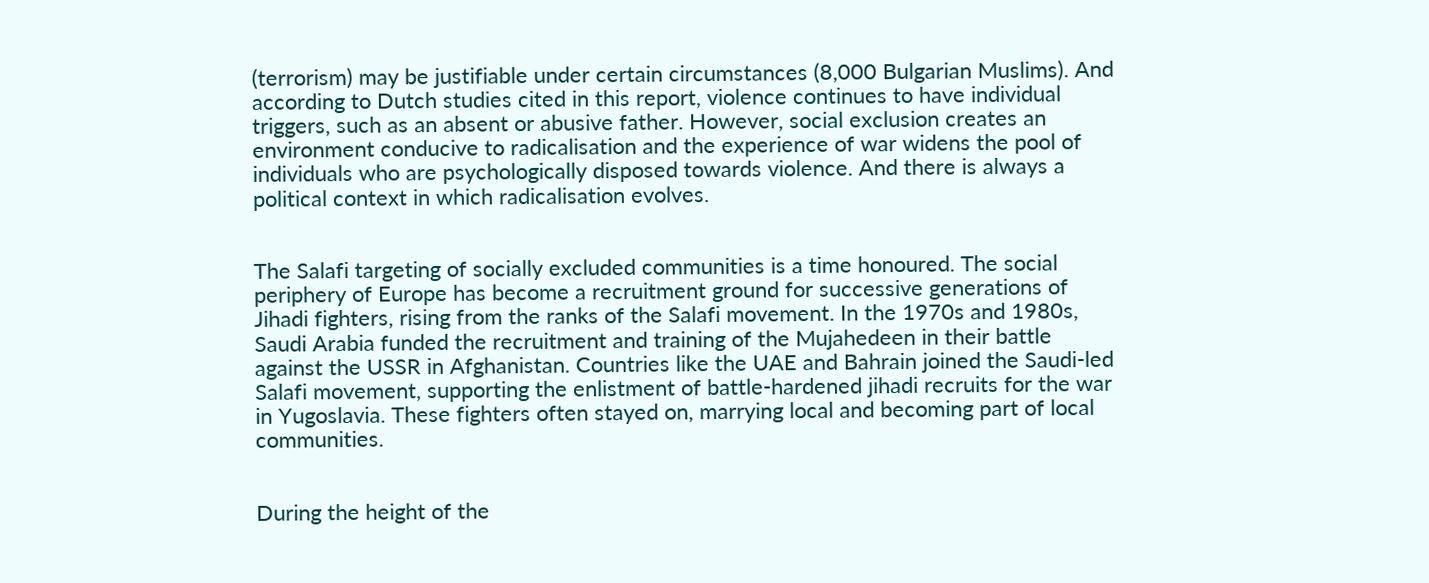(terrorism) may be justifiable under certain circumstances (8,000 Bulgarian Muslims). And according to Dutch studies cited in this report, violence continues to have individual triggers, such as an absent or abusive father. However, social exclusion creates an environment conducive to radicalisation and the experience of war widens the pool of individuals who are psychologically disposed towards violence. And there is always a political context in which radicalisation evolves.


The Salafi targeting of socially excluded communities is a time honoured. The social periphery of Europe has become a recruitment ground for successive generations of Jihadi fighters, rising from the ranks of the Salafi movement. In the 1970s and 1980s, Saudi Arabia funded the recruitment and training of the Mujahedeen in their battle against the USSR in Afghanistan. Countries like the UAE and Bahrain joined the Saudi-led Salafi movement, supporting the enlistment of battle-hardened jihadi recruits for the war in Yugoslavia. These fighters often stayed on, marrying local and becoming part of local communities.


During the height of the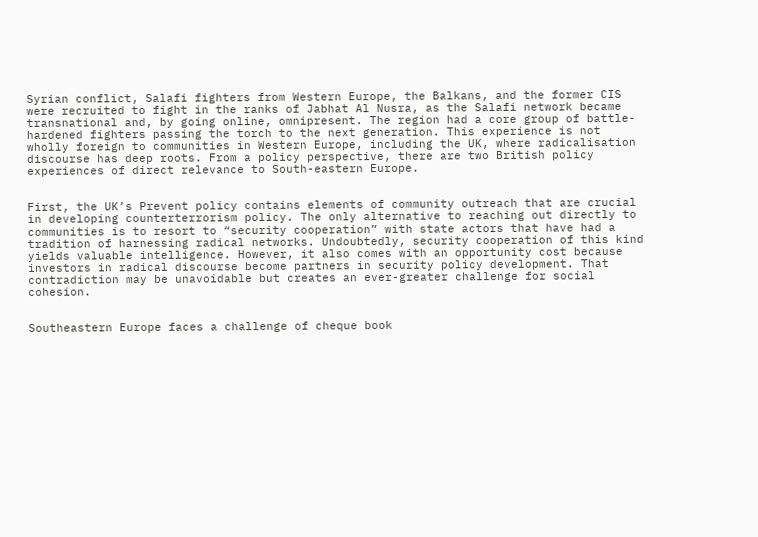Syrian conflict, Salafi fighters from Western Europe, the Balkans, and the former CIS were recruited to fight in the ranks of Jabhat Al Nusra, as the Salafi network became transnational and, by going online, omnipresent. The region had a core group of battle-hardened fighters passing the torch to the next generation. This experience is not wholly foreign to communities in Western Europe, including the UK, where radicalisation discourse has deep roots. From a policy perspective, there are two British policy experiences of direct relevance to South-eastern Europe.


First, the UK’s Prevent policy contains elements of community outreach that are crucial in developing counterterrorism policy. The only alternative to reaching out directly to communities is to resort to “security cooperation” with state actors that have had a tradition of harnessing radical networks. Undoubtedly, security cooperation of this kind yields valuable intelligence. However, it also comes with an opportunity cost because investors in radical discourse become partners in security policy development. That contradiction may be unavoidable but creates an ever-greater challenge for social cohesion.


Southeastern Europe faces a challenge of cheque book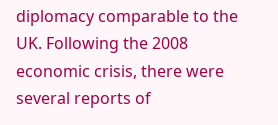diplomacy comparable to the UK. Following the 2008 economic crisis, there were several reports of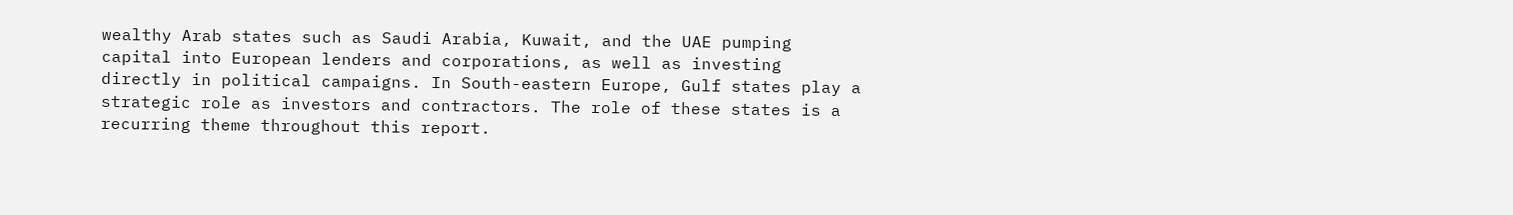wealthy Arab states such as Saudi Arabia, Kuwait, and the UAE pumping capital into European lenders and corporations, as well as investing directly in political campaigns. In South-eastern Europe, Gulf states play a strategic role as investors and contractors. The role of these states is a recurring theme throughout this report.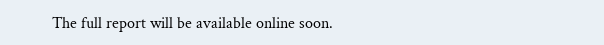The full report will be available online soon.